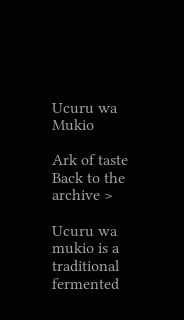Ucuru wa Mukio

Ark of taste
Back to the archive >

Ucuru wa mukio is a traditional fermented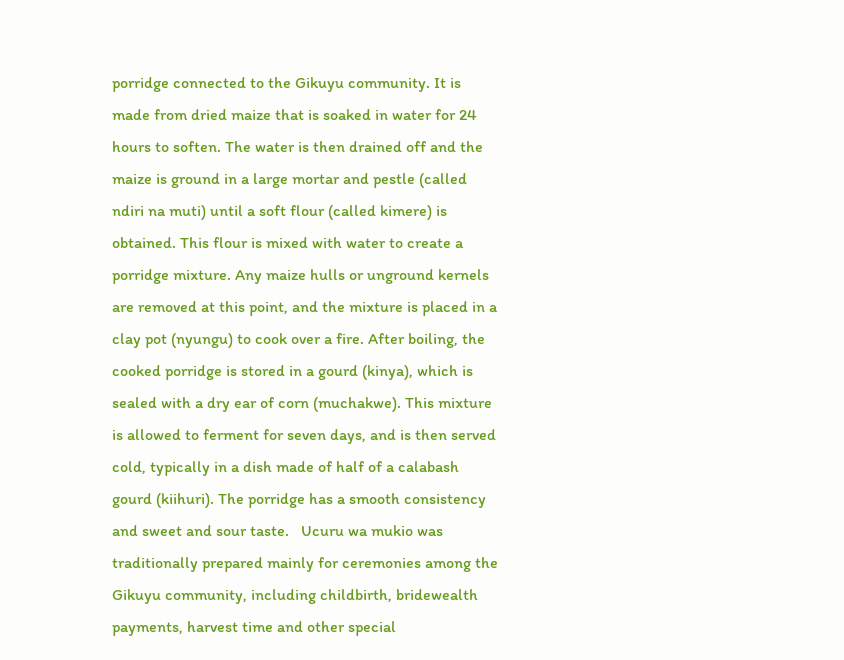porridge connected to the Gikuyu community. It is made from dried maize that is soaked in water for 24 hours to soften. The water is then drained off and the maize is ground in a large mortar and pestle (called ndiri na muti) until a soft flour (called kimere) is obtained. This flour is mixed with water to create a porridge mixture. Any maize hulls or unground kernels are removed at this point, and the mixture is placed in a clay pot (nyungu) to cook over a fire. After boiling, the cooked porridge is stored in a gourd (kinya), which is sealed with a dry ear of corn (muchakwe). This mixture is allowed to ferment for seven days, and is then served cold, typically in a dish made of half of a calabash gourd (kiihuri). The porridge has a smooth consistency and sweet and sour taste.   Ucuru wa mukio was traditionally prepared mainly for ceremonies among the Gikuyu community, including childbirth, bridewealth payments, harvest time and other special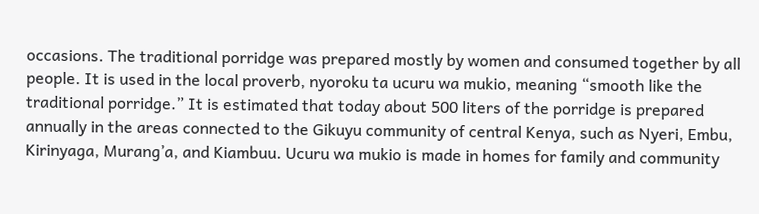occasions. The traditional porridge was prepared mostly by women and consumed together by all people. It is used in the local proverb, nyoroku ta ucuru wa mukio, meaning “smooth like the traditional porridge.” It is estimated that today about 500 liters of the porridge is prepared annually in the areas connected to the Gikuyu community of central Kenya, such as Nyeri, Embu, Kirinyaga, Murang’a, and Kiambuu. Ucuru wa mukio is made in homes for family and community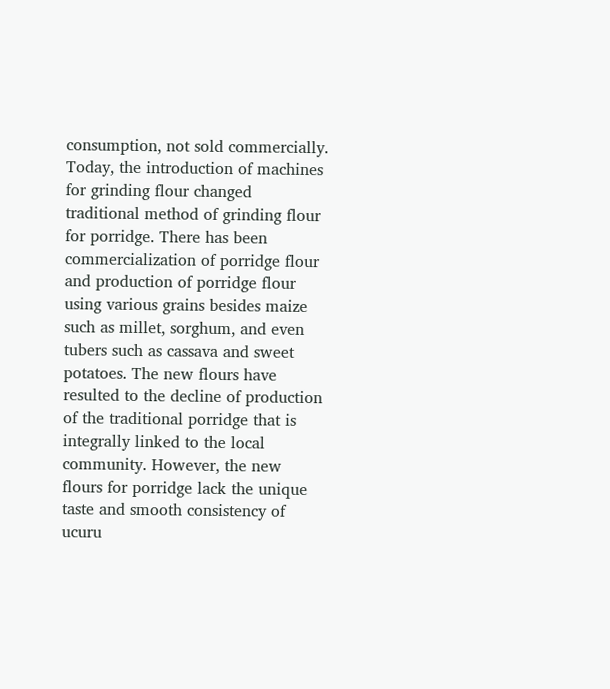consumption, not sold commercially.   Today, the introduction of machines for grinding flour changed traditional method of grinding flour for porridge. There has been commercialization of porridge flour and production of porridge flour using various grains besides maize such as millet, sorghum, and even tubers such as cassava and sweet potatoes. The new flours have resulted to the decline of production of the traditional porridge that is integrally linked to the local community. However, the new flours for porridge lack the unique taste and smooth consistency of ucuru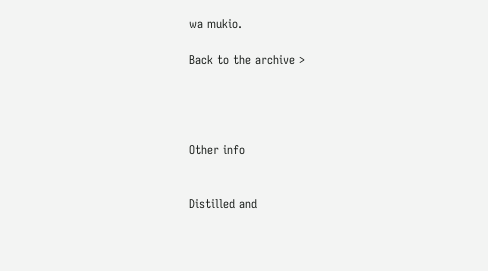wa mukio.

Back to the archive >




Other info


Distilled and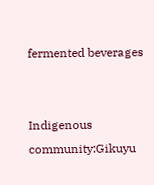fermented beverages


Indigenous community:Gikuyu